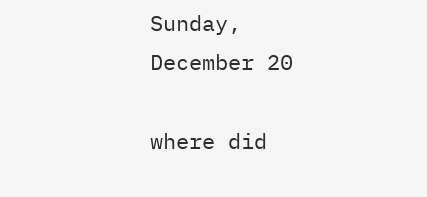Sunday, December 20

where did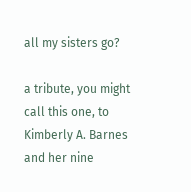all my sisters go?

a tribute, you might call this one, to Kimberly A. Barnes and her nine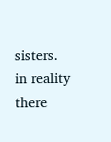sisters. in reality there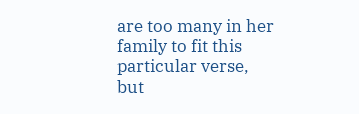are too many in her family to fit this particular verse, but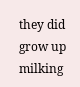they did grow up milking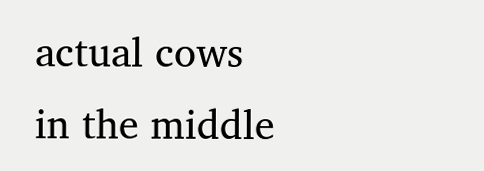actual cows in the middle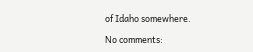of Idaho somewhere.

No comments: